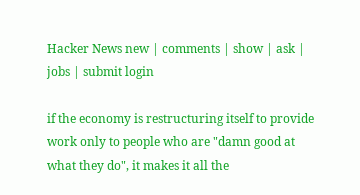Hacker News new | comments | show | ask | jobs | submit login

if the economy is restructuring itself to provide work only to people who are "damn good at what they do", it makes it all the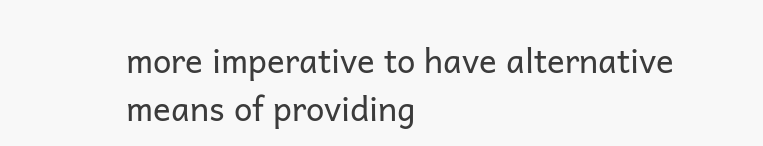more imperative to have alternative means of providing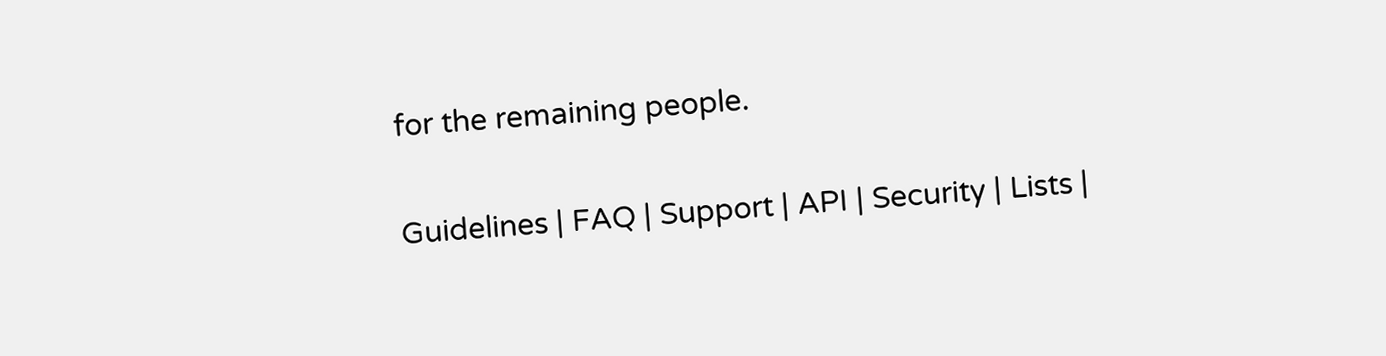for the remaining people.

Guidelines | FAQ | Support | API | Security | Lists |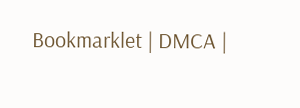Bookmarklet | DMCA |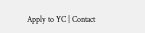Apply to YC | Contact